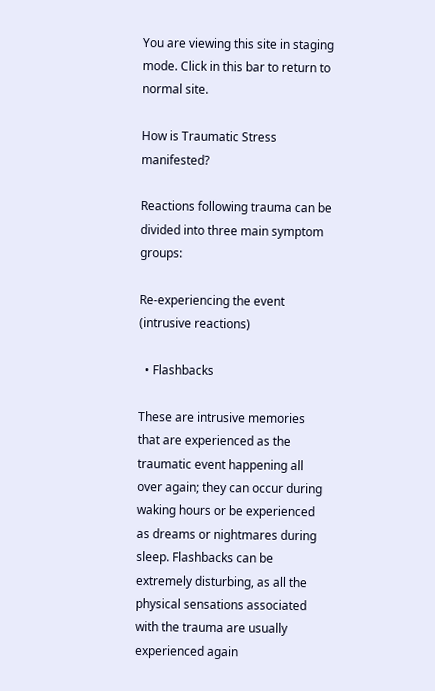You are viewing this site in staging mode. Click in this bar to return to normal site.

How is Traumatic Stress manifested?

Reactions following trauma can be divided into three main symptom groups:

Re-experiencing the event (intrusive reactions)

  • Flashbacks

These are intrusive memories that are experienced as the traumatic event happening all over again; they can occur during waking hours or be experienced as dreams or nightmares during sleep. Flashbacks can be extremely disturbing, as all the physical sensations associated with the trauma are usually experienced again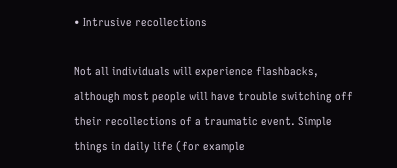• Intrusive recollections

Not all individuals will experience flashbacks, although most people will have trouble switching off their recollections of a traumatic event. Simple things in daily life (for example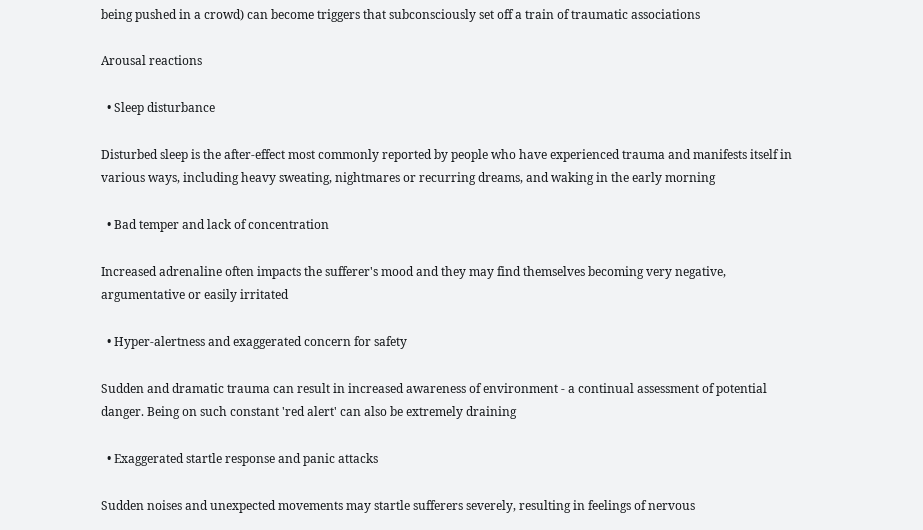being pushed in a crowd) can become triggers that subconsciously set off a train of traumatic associations

Arousal reactions

  • Sleep disturbance

Disturbed sleep is the after-effect most commonly reported by people who have experienced trauma and manifests itself in various ways, including heavy sweating, nightmares or recurring dreams, and waking in the early morning

  • Bad temper and lack of concentration

Increased adrenaline often impacts the sufferer's mood and they may find themselves becoming very negative, argumentative or easily irritated

  • Hyper-alertness and exaggerated concern for safety

Sudden and dramatic trauma can result in increased awareness of environment - a continual assessment of potential danger. Being on such constant 'red alert' can also be extremely draining

  • Exaggerated startle response and panic attacks

Sudden noises and unexpected movements may startle sufferers severely, resulting in feelings of nervous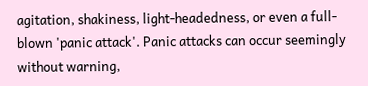agitation, shakiness, light-headedness, or even a full-blown 'panic attack'. Panic attacks can occur seemingly without warning,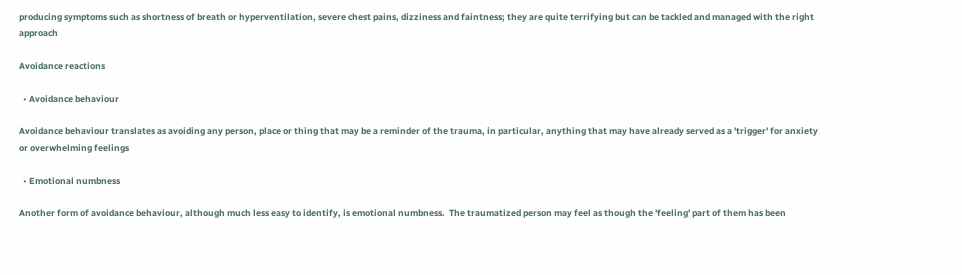producing symptoms such as shortness of breath or hyperventilation, severe chest pains, dizziness and faintness; they are quite terrifying but can be tackled and managed with the right approach

Avoidance reactions

  • Avoidance behaviour

Avoidance behaviour translates as avoiding any person, place or thing that may be a reminder of the trauma, in particular, anything that may have already served as a 'trigger' for anxiety or overwhelming feelings

  • Emotional numbness

Another form of avoidance behaviour, although much less easy to identify, is emotional numbness.  The traumatized person may feel as though the 'feeling' part of them has been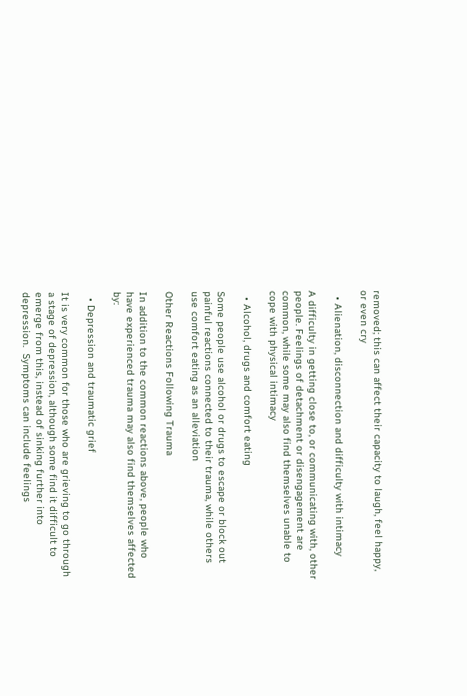removed; this can affect their capacity to laugh, feel happy, or even cry

  • Alienation, disconnection and difficulty with intimacy

A difficulty in getting close to, or communicating with, other people. Feelings of detachment or disengagement are common, while some may also find themselves unable to cope with physical intimacy

  • Alcohol, drugs and comfort eating

Some people use alcohol or drugs to escape or block out painful reactions connected to their trauma, while others use comfort eating as an alleviation

Other Reactions Following Trauma

In addition to the common reactions above, people who have experienced trauma may also find themselves affected by:

  • Depression and traumatic grief

It is very common for those who are grieving to go through a stage of depression, although some find it difficult to emerge from this, instead of sinking further into depression.  Symptoms can include feelings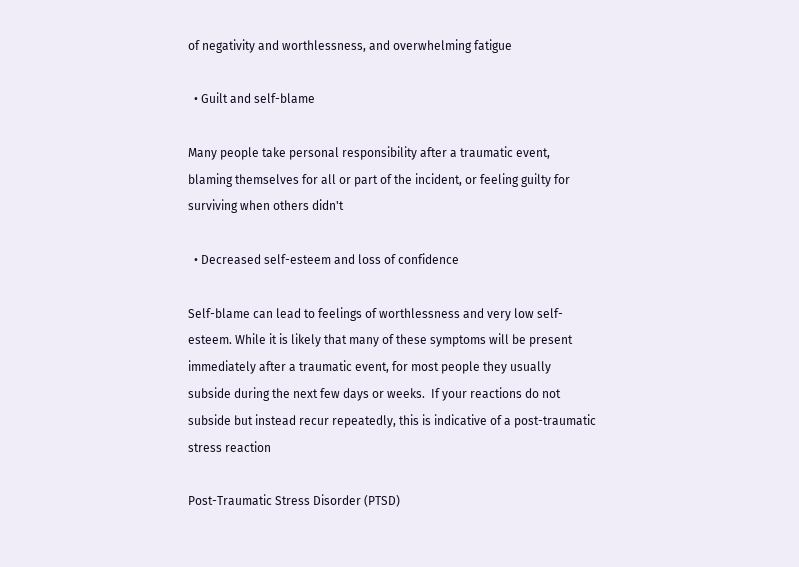of negativity and worthlessness, and overwhelming fatigue

  • Guilt and self-blame

Many people take personal responsibility after a traumatic event, blaming themselves for all or part of the incident, or feeling guilty for surviving when others didn't

  • Decreased self-esteem and loss of confidence

Self-blame can lead to feelings of worthlessness and very low self-esteem. While it is likely that many of these symptoms will be present immediately after a traumatic event, for most people they usually subside during the next few days or weeks.  If your reactions do not subside but instead recur repeatedly, this is indicative of a post-traumatic stress reaction

Post-Traumatic Stress Disorder (PTSD)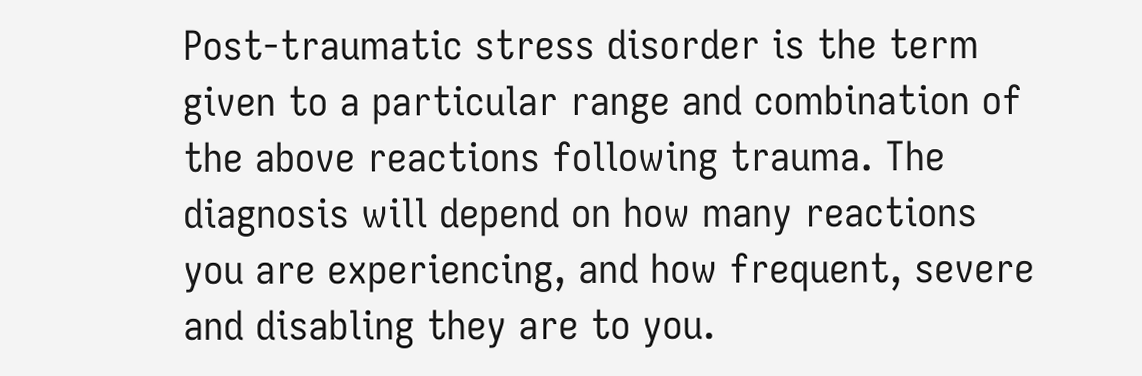Post-traumatic stress disorder is the term given to a particular range and combination of the above reactions following trauma. The diagnosis will depend on how many reactions you are experiencing, and how frequent, severe and disabling they are to you.